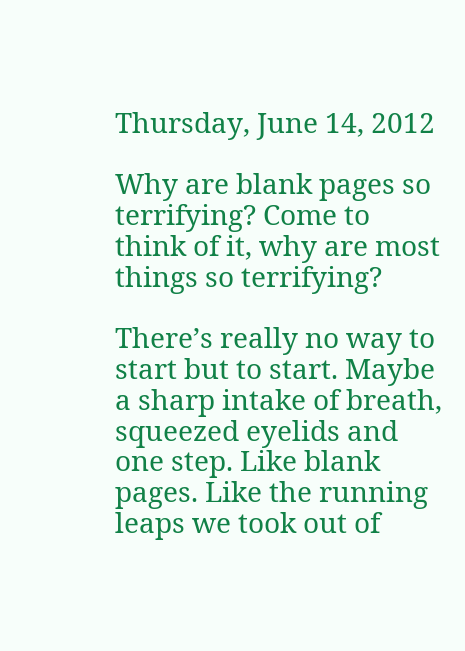Thursday, June 14, 2012

Why are blank pages so terrifying? Come to think of it, why are most things so terrifying?

There’s really no way to start but to start. Maybe a sharp intake of breath, squeezed eyelids and one step. Like blank pages. Like the running leaps we took out of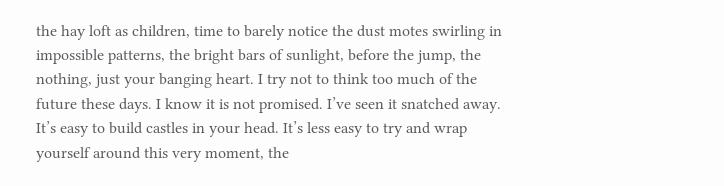the hay loft as children, time to barely notice the dust motes swirling in impossible patterns, the bright bars of sunlight, before the jump, the nothing, just your banging heart. I try not to think too much of the future these days. I know it is not promised. I’ve seen it snatched away. It’s easy to build castles in your head. It’s less easy to try and wrap yourself around this very moment, the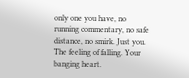only one you have, no running commentary, no safe distance, no smirk. Just you. The feeling of falling. Your banging heart.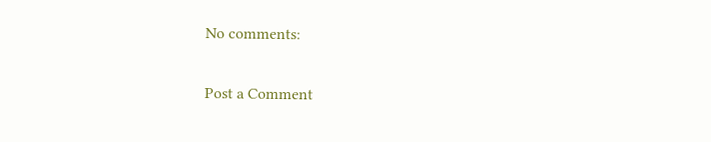No comments:

Post a Comment